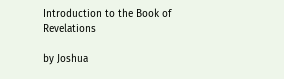Introduction to the Book of Revelations

by Joshua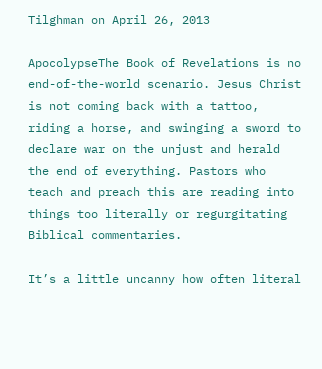Tilghman on April 26, 2013

ApocolypseThe Book of Revelations is no end-of-the-world scenario. Jesus Christ is not coming back with a tattoo, riding a horse, and swinging a sword to declare war on the unjust and herald the end of everything. Pastors who teach and preach this are reading into things too literally or regurgitating Biblical commentaries.

It’s a little uncanny how often literal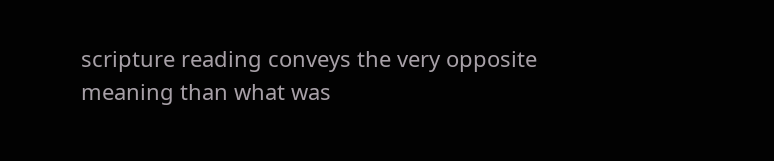scripture reading conveys the very opposite meaning than what was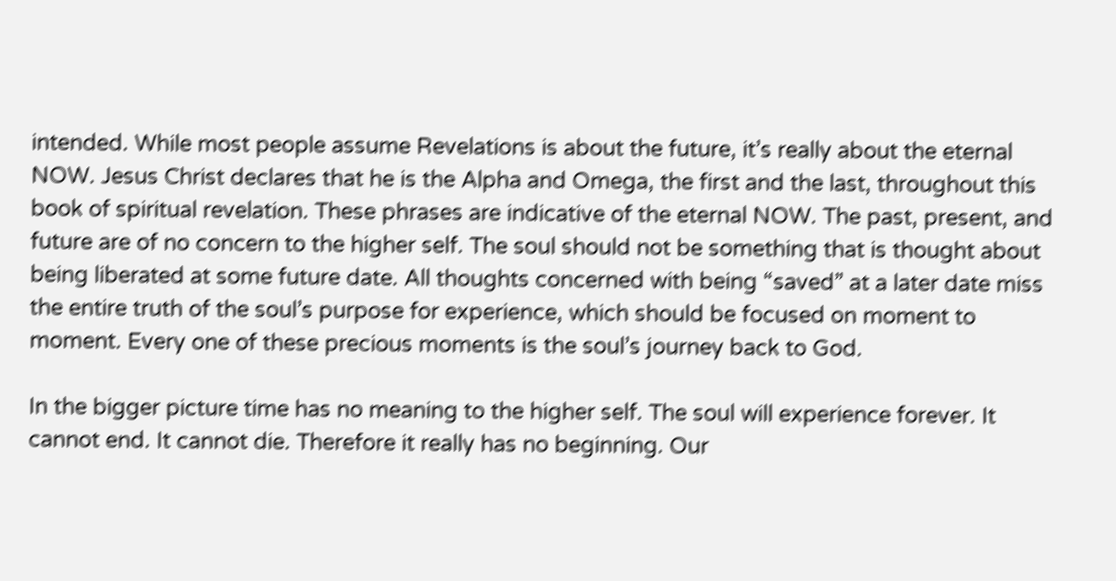intended. While most people assume Revelations is about the future, it’s really about the eternal NOW. Jesus Christ declares that he is the Alpha and Omega, the first and the last, throughout this book of spiritual revelation. These phrases are indicative of the eternal NOW. The past, present, and future are of no concern to the higher self. The soul should not be something that is thought about being liberated at some future date. All thoughts concerned with being “saved” at a later date miss the entire truth of the soul’s purpose for experience, which should be focused on moment to moment. Every one of these precious moments is the soul’s journey back to God.

In the bigger picture time has no meaning to the higher self. The soul will experience forever. It cannot end. It cannot die. Therefore it really has no beginning. Our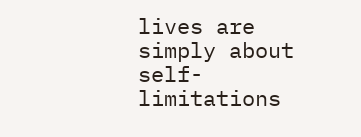lives are simply about self-limitations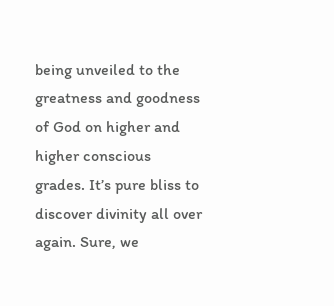being unveiled to the greatness and goodness of God on higher and higher conscious grades. It’s pure bliss to discover divinity all over again. Sure, we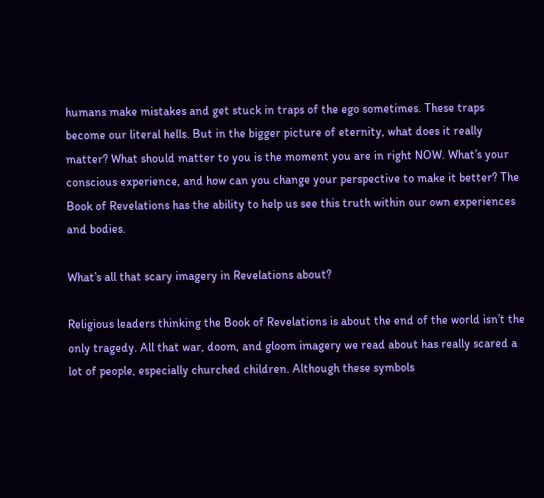humans make mistakes and get stuck in traps of the ego sometimes. These traps become our literal hells. But in the bigger picture of eternity, what does it really matter? What should matter to you is the moment you are in right NOW. What’s your conscious experience, and how can you change your perspective to make it better? The Book of Revelations has the ability to help us see this truth within our own experiences and bodies.

What’s all that scary imagery in Revelations about?

Religious leaders thinking the Book of Revelations is about the end of the world isn’t the only tragedy. All that war, doom, and gloom imagery we read about has really scared a lot of people, especially churched children. Although these symbols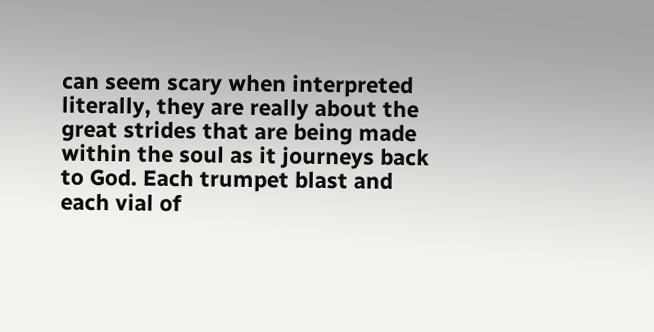can seem scary when interpreted literally, they are really about the great strides that are being made within the soul as it journeys back to God. Each trumpet blast and each vial of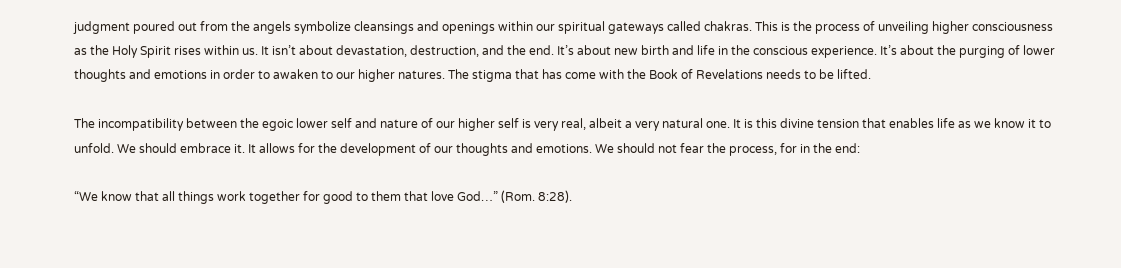judgment poured out from the angels symbolize cleansings and openings within our spiritual gateways called chakras. This is the process of unveiling higher consciousness as the Holy Spirit rises within us. It isn’t about devastation, destruction, and the end. It’s about new birth and life in the conscious experience. It’s about the purging of lower thoughts and emotions in order to awaken to our higher natures. The stigma that has come with the Book of Revelations needs to be lifted.

The incompatibility between the egoic lower self and nature of our higher self is very real, albeit a very natural one. It is this divine tension that enables life as we know it to unfold. We should embrace it. It allows for the development of our thoughts and emotions. We should not fear the process, for in the end:

“We know that all things work together for good to them that love God…” (Rom. 8:28).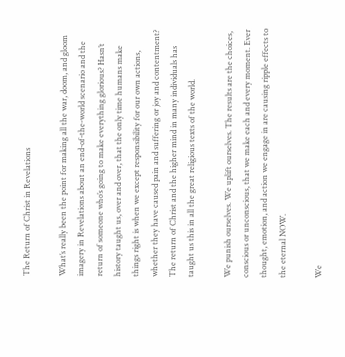The Return of Christ in Revelations

What’s really been the point for making all the war, doom, and gloom imagery in Revelations about an end-of-the-world scenario and the return of someone who’s going to make everything glorious? Hasn’t history taught us, over and over, that the only time humans make things right is when we except responsibility for our own actions, whether they have caused pain and suffering or joy and contentment? The return of Christ and the higher mind in many individuals has taught us this in all the great religious texts of the world.

We punish ourselves. We uplift ourselves. The results are the choices, conscious or unconscious, that we make each and every moment. Ever thought, emotion, and action we engage in are causing ripple effects to the eternal NOW.

We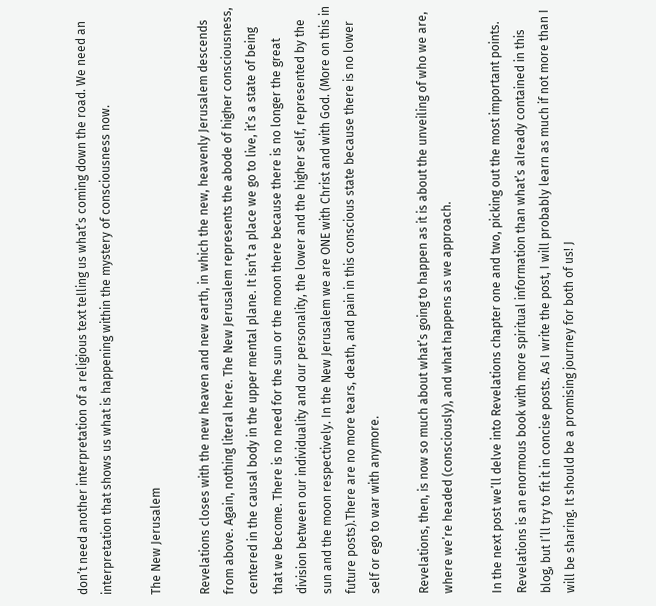don’t need another interpretation of a religious text telling us what’s coming down the road. We need an interpretation that shows us what is happening within the mystery of consciousness now.

The New Jerusalem

Revelations closes with the new heaven and new earth, in which the new, heavenly Jerusalem descends from above. Again, nothing literal here. The New Jerusalem represents the abode of higher consciousness, centered in the causal body in the upper mental plane. It isn’t a place we go to live, it’s a state of being that we become. There is no need for the sun or the moon there because there is no longer the great division between our individuality and our personality, the lower and the higher self, represented by the sun and the moon respectively. In the New Jerusalem we are ONE with Christ and with God. (More on this in future posts).There are no more tears, death, and pain in this conscious state because there is no lower self or ego to war with anymore.

Revelations, then, is now so much about what’s going to happen as it is about the unveiling of who we are, where we’re headed (consciously), and what happens as we approach.

In the next post we’ll delve into Revelations chapter one and two, picking out the most important points. Revelations is an enormous book with more spiritual information than what’s already contained in this blog, but I’ll try to fit it in concise posts. As I write the post, I will probably learn as much if not more than I will be sharing. It should be a promising journey for both of us! J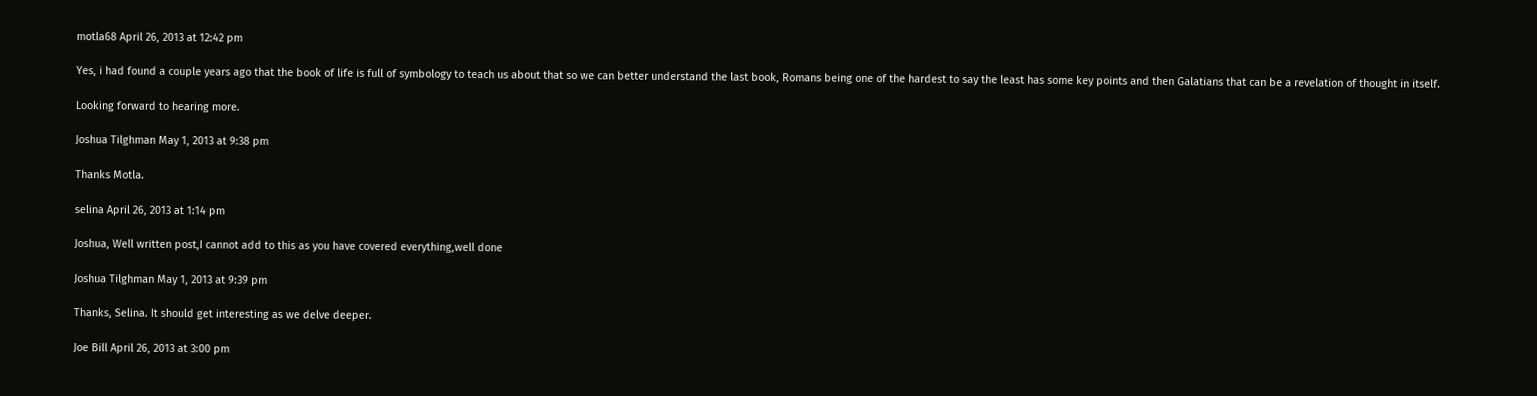motla68 April 26, 2013 at 12:42 pm

Yes, i had found a couple years ago that the book of life is full of symbology to teach us about that so we can better understand the last book, Romans being one of the hardest to say the least has some key points and then Galatians that can be a revelation of thought in itself.

Looking forward to hearing more.

Joshua Tilghman May 1, 2013 at 9:38 pm

Thanks Motla.

selina April 26, 2013 at 1:14 pm

Joshua, Well written post,I cannot add to this as you have covered everything,well done

Joshua Tilghman May 1, 2013 at 9:39 pm

Thanks, Selina. It should get interesting as we delve deeper.

Joe Bill April 26, 2013 at 3:00 pm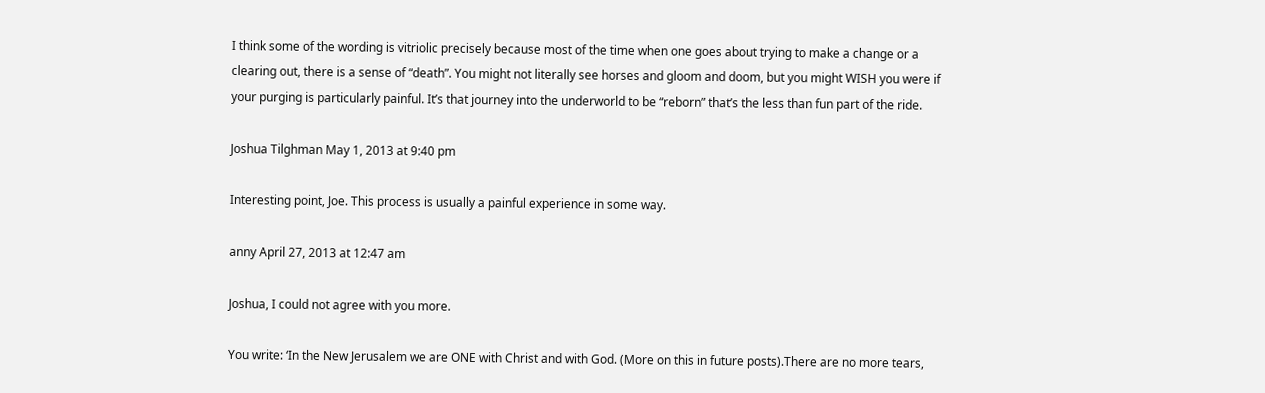I think some of the wording is vitriolic precisely because most of the time when one goes about trying to make a change or a clearing out, there is a sense of “death”. You might not literally see horses and gloom and doom, but you might WISH you were if your purging is particularly painful. It’s that journey into the underworld to be “reborn” that’s the less than fun part of the ride.

Joshua Tilghman May 1, 2013 at 9:40 pm

Interesting point, Joe. This process is usually a painful experience in some way.

anny April 27, 2013 at 12:47 am

Joshua, I could not agree with you more.

You write: ‘In the New Jerusalem we are ONE with Christ and with God. (More on this in future posts).There are no more tears,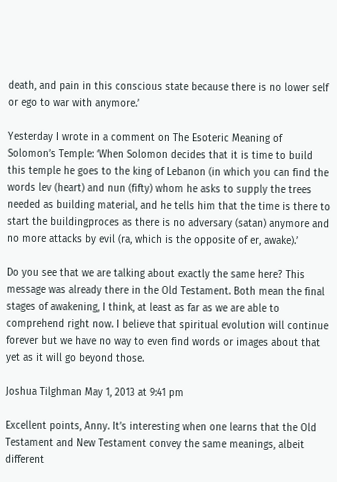death, and pain in this conscious state because there is no lower self or ego to war with anymore.’

Yesterday I wrote in a comment on The Esoteric Meaning of Solomon’s Temple: ‘When Solomon decides that it is time to build this temple he goes to the king of Lebanon (in which you can find the words lev (heart) and nun (fifty) whom he asks to supply the trees needed as building material, and he tells him that the time is there to start the buildingproces as there is no adversary (satan) anymore and no more attacks by evil (ra, which is the opposite of er, awake).’

Do you see that we are talking about exactly the same here? This message was already there in the Old Testament. Both mean the final stages of awakening, I think, at least as far as we are able to comprehend right now. I believe that spiritual evolution will continue forever but we have no way to even find words or images about that yet as it will go beyond those.

Joshua Tilghman May 1, 2013 at 9:41 pm

Excellent points, Anny. It’s interesting when one learns that the Old Testament and New Testament convey the same meanings, albeit different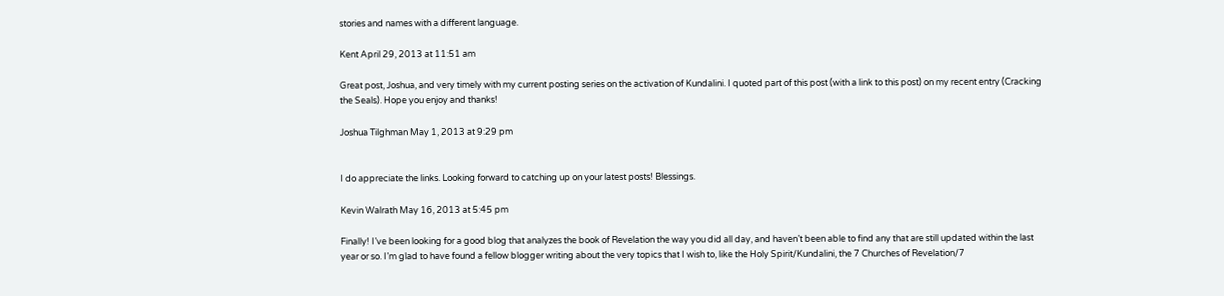stories and names with a different language.

Kent April 29, 2013 at 11:51 am

Great post, Joshua, and very timely with my current posting series on the activation of Kundalini. I quoted part of this post (with a link to this post) on my recent entry (Cracking the Seals). Hope you enjoy and thanks!

Joshua Tilghman May 1, 2013 at 9:29 pm


I do appreciate the links. Looking forward to catching up on your latest posts! Blessings.

Kevin Walrath May 16, 2013 at 5:45 pm

Finally! I’ve been looking for a good blog that analyzes the book of Revelation the way you did all day, and haven’t been able to find any that are still updated within the last year or so. I’m glad to have found a fellow blogger writing about the very topics that I wish to, like the Holy Spirit/Kundalini, the 7 Churches of Revelation/7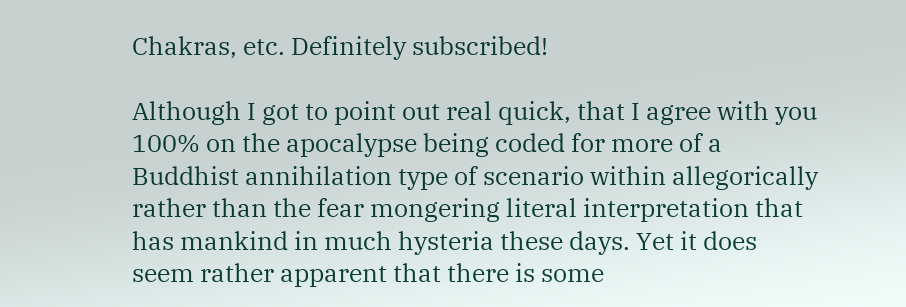Chakras, etc. Definitely subscribed!

Although I got to point out real quick, that I agree with you 100% on the apocalypse being coded for more of a Buddhist annihilation type of scenario within allegorically rather than the fear mongering literal interpretation that has mankind in much hysteria these days. Yet it does seem rather apparent that there is some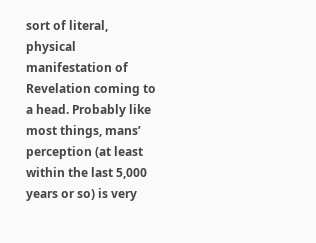sort of literal, physical manifestation of Revelation coming to a head. Probably like most things, mans’ perception (at least within the last 5,000 years or so) is very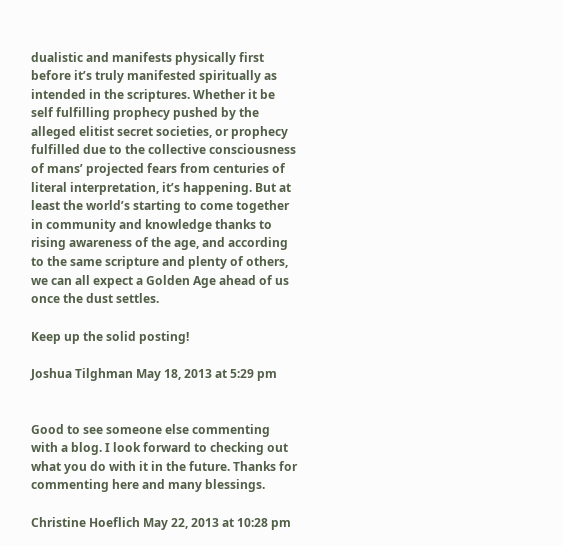dualistic and manifests physically first before it’s truly manifested spiritually as intended in the scriptures. Whether it be self fulfilling prophecy pushed by the alleged elitist secret societies, or prophecy fulfilled due to the collective consciousness of mans’ projected fears from centuries of literal interpretation, it’s happening. But at least the world’s starting to come together in community and knowledge thanks to rising awareness of the age, and according to the same scripture and plenty of others, we can all expect a Golden Age ahead of us once the dust settles.

Keep up the solid posting!

Joshua Tilghman May 18, 2013 at 5:29 pm


Good to see someone else commenting with a blog. I look forward to checking out what you do with it in the future. Thanks for commenting here and many blessings.

Christine Hoeflich May 22, 2013 at 10:28 pm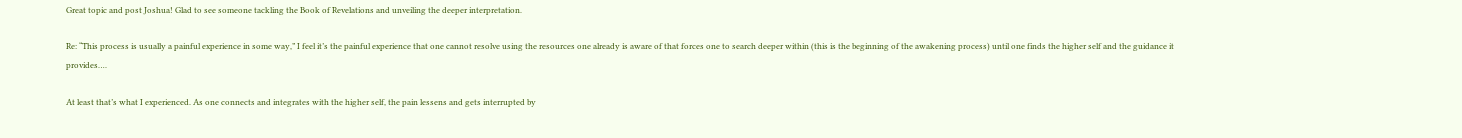Great topic and post Joshua! Glad to see someone tackling the Book of Revelations and unveiling the deeper interpretation.

Re: “This process is usually a painful experience in some way,” I feel it’s the painful experience that one cannot resolve using the resources one already is aware of that forces one to search deeper within (this is the beginning of the awakening process) until one finds the higher self and the guidance it provides….

At least that’s what I experienced. As one connects and integrates with the higher self, the pain lessens and gets interrupted by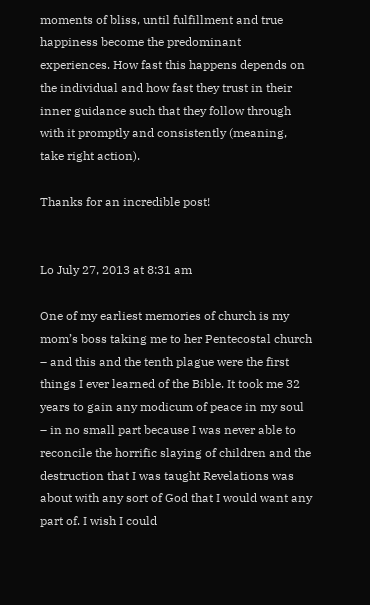moments of bliss, until fulfillment and true happiness become the predominant experiences. How fast this happens depends on the individual and how fast they trust in their inner guidance such that they follow through with it promptly and consistently (meaning, take right action).

Thanks for an incredible post!


Lo July 27, 2013 at 8:31 am

One of my earliest memories of church is my mom’s boss taking me to her Pentecostal church – and this and the tenth plague were the first things I ever learned of the Bible. It took me 32 years to gain any modicum of peace in my soul – in no small part because I was never able to reconcile the horrific slaying of children and the destruction that I was taught Revelations was about with any sort of God that I would want any part of. I wish I could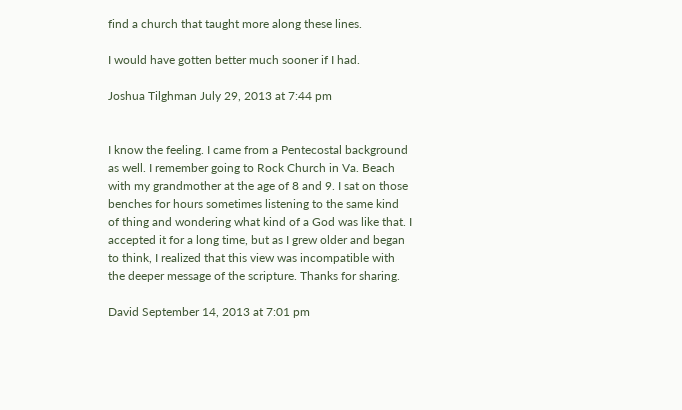find a church that taught more along these lines.

I would have gotten better much sooner if I had.

Joshua Tilghman July 29, 2013 at 7:44 pm


I know the feeling. I came from a Pentecostal background as well. I remember going to Rock Church in Va. Beach with my grandmother at the age of 8 and 9. I sat on those benches for hours sometimes listening to the same kind of thing and wondering what kind of a God was like that. I accepted it for a long time, but as I grew older and began to think, I realized that this view was incompatible with the deeper message of the scripture. Thanks for sharing.

David September 14, 2013 at 7:01 pm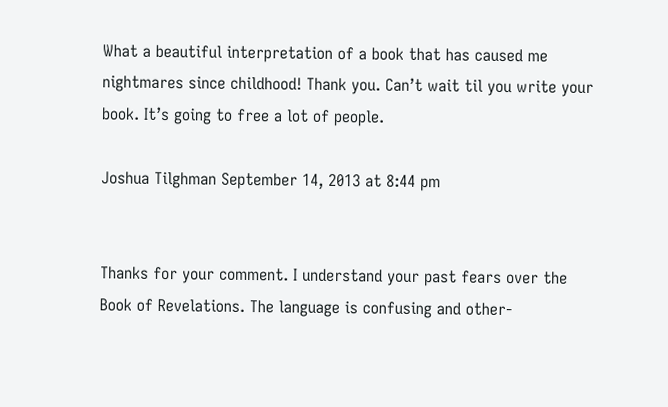What a beautiful interpretation of a book that has caused me nightmares since childhood! Thank you. Can’t wait til you write your book. It’s going to free a lot of people.

Joshua Tilghman September 14, 2013 at 8:44 pm


Thanks for your comment. I understand your past fears over the Book of Revelations. The language is confusing and other-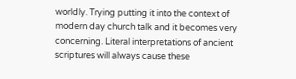worldly. Trying putting it into the context of modern day church talk and it becomes very concerning. Literal interpretations of ancient scriptures will always cause these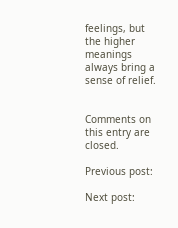feelings, but the higher meanings always bring a sense of relief.


Comments on this entry are closed.

Previous post:

Next post: